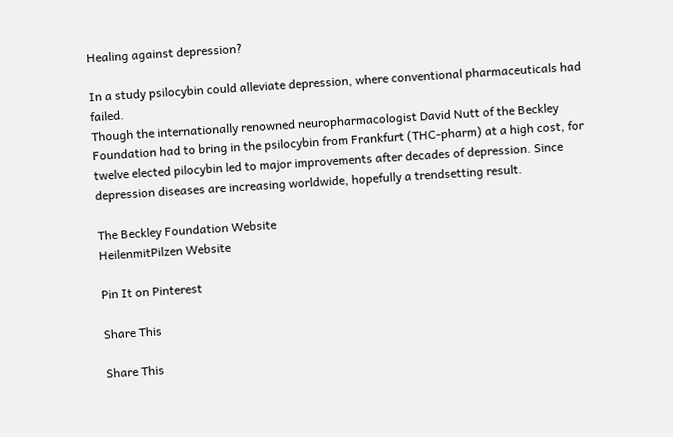Healing against depression?

In a study psilocybin could alleviate depression, where conventional pharmaceuticals had failed.
Though the internationally renowned neuropharmacologist David Nutt of the Beckley Foundation had to bring in the psilocybin from Frankfurt (THC-pharm) at a high cost, for twelve elected pilocybin led to major improvements after decades of depression. Since depression diseases are increasing worldwide, hopefully a trendsetting result.

The Beckley Foundation Website
HeilenmitPilzen Website

Pin It on Pinterest

Share This

Share This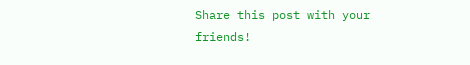Share this post with your friends!